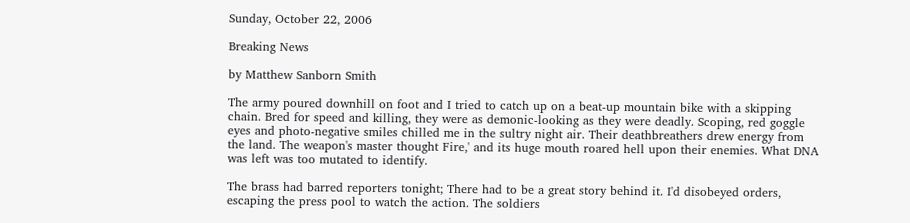Sunday, October 22, 2006

Breaking News

by Matthew Sanborn Smith

The army poured downhill on foot and I tried to catch up on a beat-up mountain bike with a skipping chain. Bred for speed and killing, they were as demonic-looking as they were deadly. Scoping, red goggle eyes and photo-negative smiles chilled me in the sultry night air. Their deathbreathers drew energy from the land. The weapon's master thought Fire,' and its huge mouth roared hell upon their enemies. What DNA was left was too mutated to identify.

The brass had barred reporters tonight; There had to be a great story behind it. I'd disobeyed orders, escaping the press pool to watch the action. The soldiers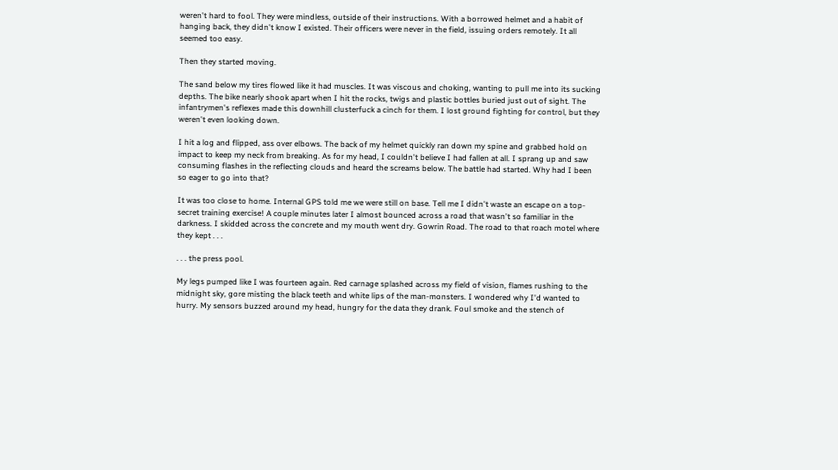weren't hard to fool. They were mindless, outside of their instructions. With a borrowed helmet and a habit of hanging back, they didn't know I existed. Their officers were never in the field, issuing orders remotely. It all seemed too easy.

Then they started moving.

The sand below my tires flowed like it had muscles. It was viscous and choking, wanting to pull me into its sucking depths. The bike nearly shook apart when I hit the rocks, twigs and plastic bottles buried just out of sight. The infantrymen's reflexes made this downhill clusterfuck a cinch for them. I lost ground fighting for control, but they weren't even looking down.

I hit a log and flipped, ass over elbows. The back of my helmet quickly ran down my spine and grabbed hold on impact to keep my neck from breaking. As for my head, I couldn't believe I had fallen at all. I sprang up and saw consuming flashes in the reflecting clouds and heard the screams below. The battle had started. Why had I been so eager to go into that?

It was too close to home. Internal GPS told me we were still on base. Tell me I didn't waste an escape on a top-secret training exercise! A couple minutes later I almost bounced across a road that wasn't so familiar in the darkness. I skidded across the concrete and my mouth went dry. Gowrin Road. The road to that roach motel where they kept . . .

. . . the press pool.

My legs pumped like I was fourteen again. Red carnage splashed across my field of vision, flames rushing to the midnight sky, gore misting the black teeth and white lips of the man-monsters. I wondered why I'd wanted to hurry. My sensors buzzed around my head, hungry for the data they drank. Foul smoke and the stench of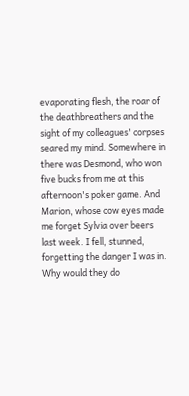evaporating flesh, the roar of the deathbreathers and the sight of my colleagues' corpses seared my mind. Somewhere in there was Desmond, who won five bucks from me at this afternoon's poker game. And Marion, whose cow eyes made me forget Sylvia over beers last week. I fell, stunned, forgetting the danger I was in. Why would they do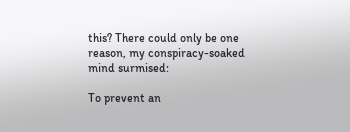this? There could only be one reason, my conspiracy-soaked mind surmised:

To prevent an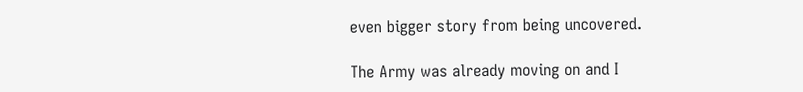even bigger story from being uncovered.

The Army was already moving on and I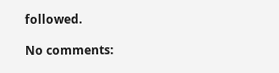followed.

No comments: